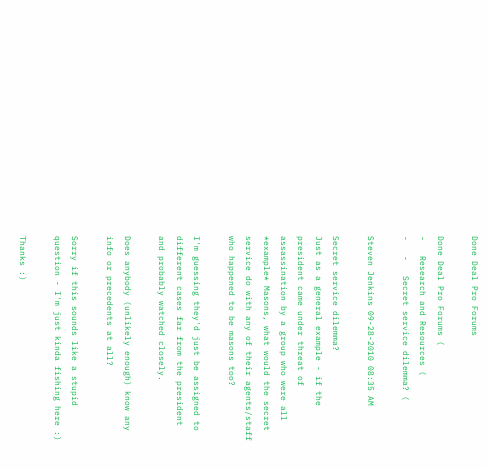Done Deal Pro Forums

Done Deal Pro Forums (
-   Research and Resources (
-   -   Secret service dilemma? (

Steven Jenkins 09-28-2010 08:35 AM

Secret service dilemma?
Just as a general example - if the president came under threat of assassination by a group who were all *example* Masons, what would the secret service do with any of their agents/staff who happened to be masons too?

I'm guessing they'd just be assigned to different cases far from the president and probably watched closely.

Does anybody (unlikely enough) know any info or precedents at all?

Sorry if this sounds like a stupid question - I'm just kinda fishing here :)

Thanks :)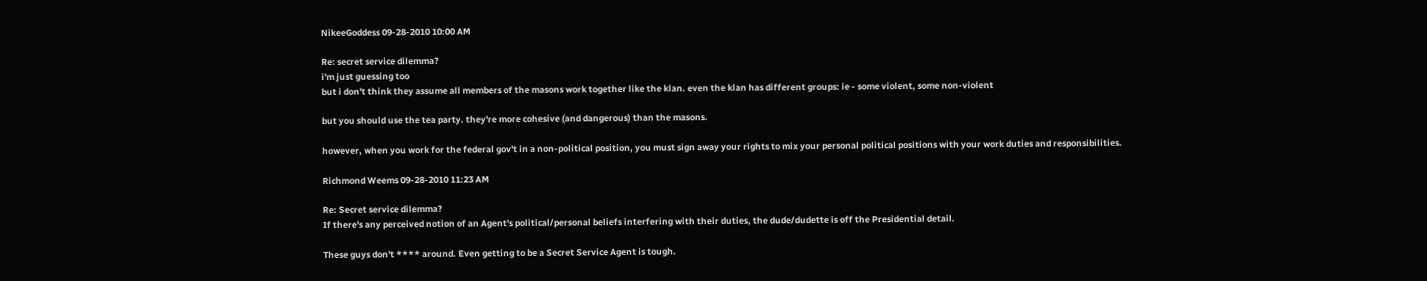NikeeGoddess 09-28-2010 10:00 AM

Re: secret service dilemma?
i'm just guessing too
but i don't think they assume all members of the masons work together like the klan. even the klan has different groups: ie - some violent, some non-violent

but you should use the tea party. they're more cohesive (and dangerous) than the masons.

however, when you work for the federal gov't in a non-political position, you must sign away your rights to mix your personal political positions with your work duties and responsibilities.

Richmond Weems 09-28-2010 11:23 AM

Re: Secret service dilemma?
If there's any perceived notion of an Agent's political/personal beliefs interfering with their duties, the dude/dudette is off the Presidential detail.

These guys don't **** around. Even getting to be a Secret Service Agent is tough.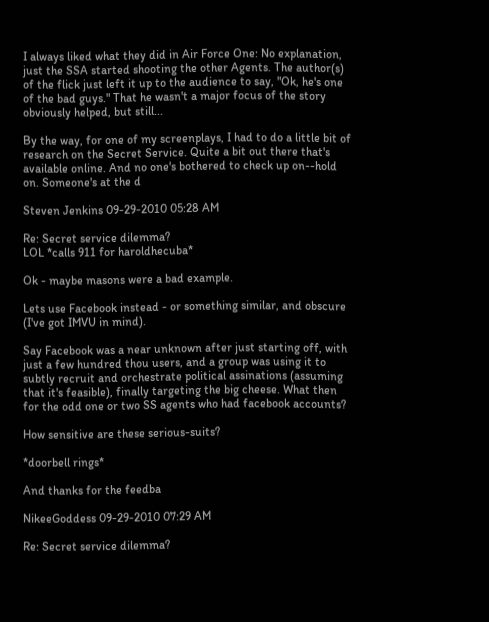I always liked what they did in Air Force One: No explanation, just the SSA started shooting the other Agents. The author(s) of the flick just left it up to the audience to say, "Ok, he's one of the bad guys." That he wasn't a major focus of the story obviously helped, but still...

By the way, for one of my screenplays, I had to do a little bit of research on the Secret Service. Quite a bit out there that's available online. And no one's bothered to check up on--hold on. Someone's at the d

Steven Jenkins 09-29-2010 05:28 AM

Re: Secret service dilemma?
LOL *calls 911 for haroldhecuba*

Ok - maybe masons were a bad example.

Lets use Facebook instead - or something similar, and obscure (I've got IMVU in mind).

Say Facebook was a near unknown after just starting off, with just a few hundred thou users, and a group was using it to subtly recruit and orchestrate political assinations (assuming that it's feasible), finally targeting the big cheese. What then for the odd one or two SS agents who had facebook accounts?

How sensitive are these serious-suits?

*doorbell rings*

And thanks for the feedba

NikeeGoddess 09-29-2010 07:29 AM

Re: Secret service dilemma?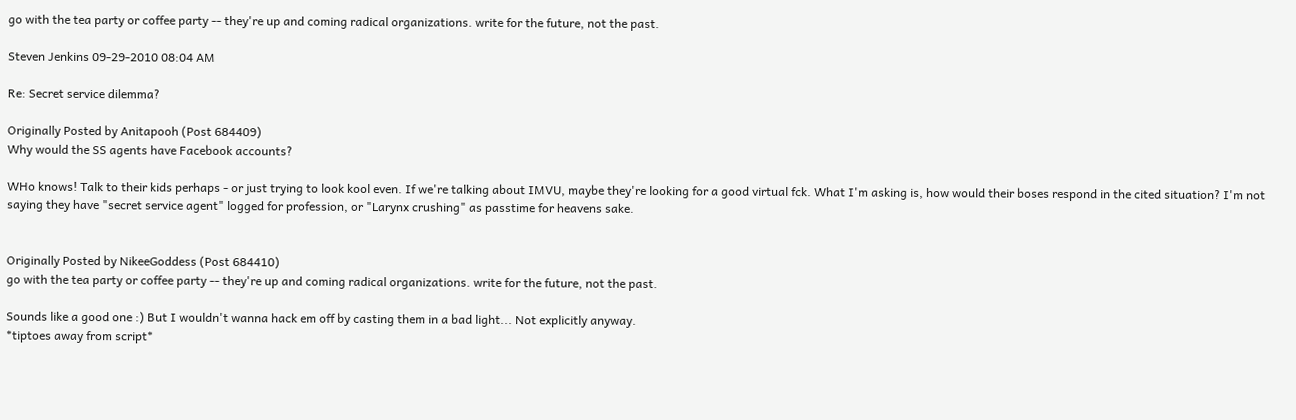go with the tea party or coffee party -- they're up and coming radical organizations. write for the future, not the past.

Steven Jenkins 09-29-2010 08:04 AM

Re: Secret service dilemma?

Originally Posted by Anitapooh (Post 684409)
Why would the SS agents have Facebook accounts?

WHo knows! Talk to their kids perhaps - or just trying to look kool even. If we're talking about IMVU, maybe they're looking for a good virtual fck. What I'm asking is, how would their boses respond in the cited situation? I'm not saying they have "secret service agent" logged for profession, or "Larynx crushing" as passtime for heavens sake.


Originally Posted by NikeeGoddess (Post 684410)
go with the tea party or coffee party -- they're up and coming radical organizations. write for the future, not the past.

Sounds like a good one :) But I wouldn't wanna hack em off by casting them in a bad light... Not explicitly anyway.
*tiptoes away from script*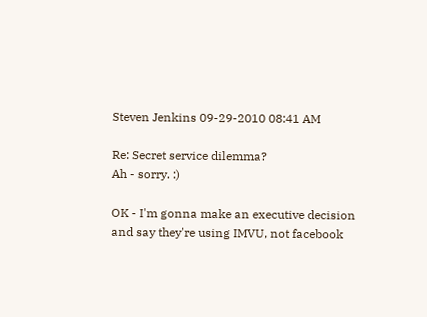Steven Jenkins 09-29-2010 08:41 AM

Re: Secret service dilemma?
Ah - sorry. :)

OK - I'm gonna make an executive decision and say they're using IMVU, not facebook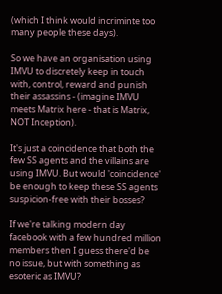(which I think would incriminte too many people these days).

So we have an organisation using IMVU to discretely keep in touch with, control, reward and punish their assassins - (imagine IMVU meets Matrix here - that is Matrix, NOT Inception).

It's just a coincidence that both the few SS agents and the villains are using IMVU. But would 'coincidence' be enough to keep these SS agents suspicion-free with their bosses?

If we're talking modern day facebook with a few hundred million members then I guess there'd be no issue, but with something as esoteric as IMVU?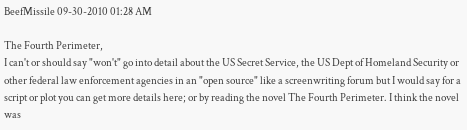BeefMissile 09-30-2010 01:28 AM

The Fourth Perimeter,
I can't or should say "won't" go into detail about the US Secret Service, the US Dept of Homeland Security or other federal law enforcement agencies in an "open source" like a screenwriting forum but I would say for a script or plot you can get more details here; or by reading the novel The Fourth Perimeter. I think the novel was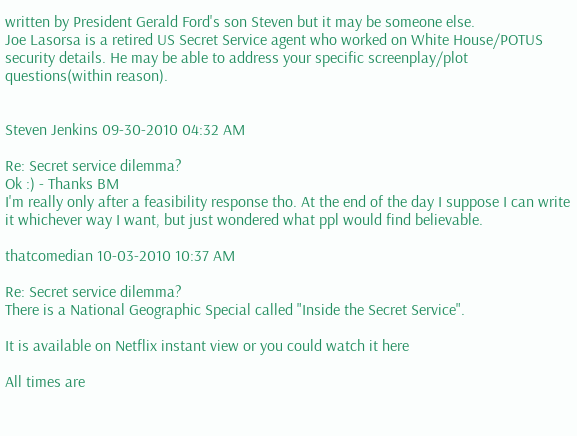written by President Gerald Ford's son Steven but it may be someone else.
Joe Lasorsa is a retired US Secret Service agent who worked on White House/POTUS security details. He may be able to address your specific screenplay/plot questions(within reason).


Steven Jenkins 09-30-2010 04:32 AM

Re: Secret service dilemma?
Ok :) - Thanks BM
I'm really only after a feasibility response tho. At the end of the day I suppose I can write it whichever way I want, but just wondered what ppl would find believable.

thatcomedian 10-03-2010 10:37 AM

Re: Secret service dilemma?
There is a National Geographic Special called "Inside the Secret Service".

It is available on Netflix instant view or you could watch it here

All times are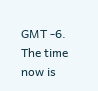GMT -6. The time now is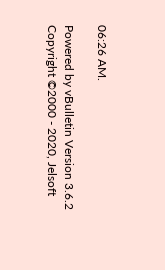06:26 AM.

Powered by vBulletin Version 3.6.2
Copyright ©2000 - 2020, Jelsoft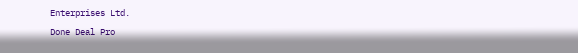Enterprises Ltd.
Done Deal Pro